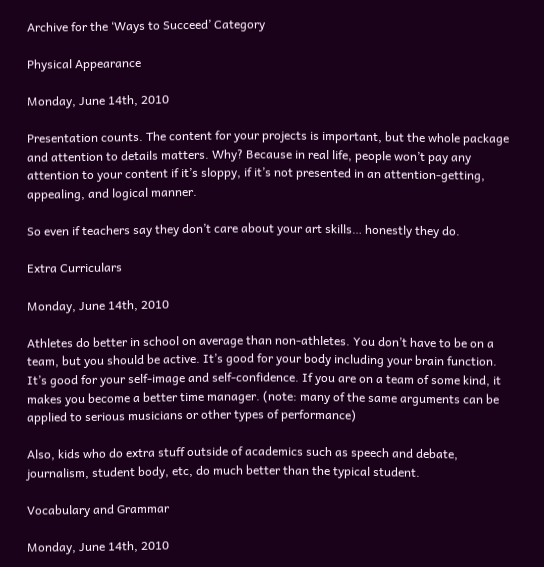Archive for the ‘Ways to Succeed’ Category

Physical Appearance

Monday, June 14th, 2010

Presentation counts. The content for your projects is important, but the whole package and attention to details matters. Why? Because in real life, people won’t pay any attention to your content if it’s sloppy, if it’s not presented in an attention-getting, appealing, and logical manner.

So even if teachers say they don’t care about your art skills… honestly they do.

Extra Curriculars

Monday, June 14th, 2010

Athletes do better in school on average than non-athletes. You don’t have to be on a team, but you should be active. It’s good for your body including your brain function. It’s good for your self-image and self-confidence. If you are on a team of some kind, it makes you become a better time manager. (note: many of the same arguments can be applied to serious musicians or other types of performance)

Also, kids who do extra stuff outside of academics such as speech and debate, journalism, student body, etc, do much better than the typical student.

Vocabulary and Grammar

Monday, June 14th, 2010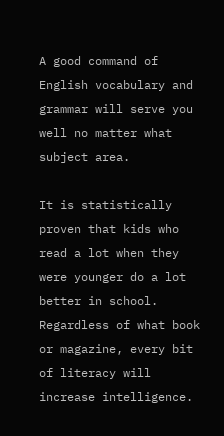A good command of English vocabulary and grammar will serve you well no matter what subject area.

It is statistically proven that kids who read a lot when they were younger do a lot better in school. Regardless of what book or magazine, every bit of literacy will increase intelligence.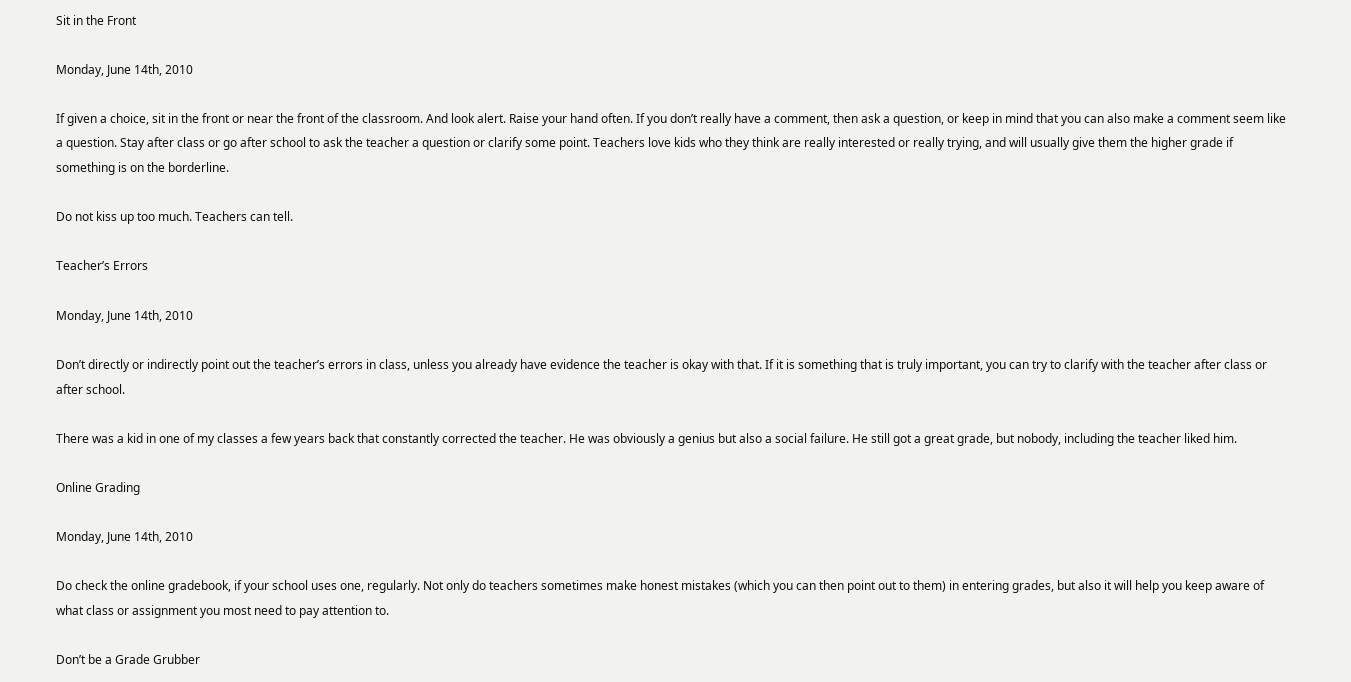Sit in the Front

Monday, June 14th, 2010

If given a choice, sit in the front or near the front of the classroom. And look alert. Raise your hand often. If you don’t really have a comment, then ask a question, or keep in mind that you can also make a comment seem like a question. Stay after class or go after school to ask the teacher a question or clarify some point. Teachers love kids who they think are really interested or really trying, and will usually give them the higher grade if something is on the borderline.

Do not kiss up too much. Teachers can tell.

Teacher’s Errors

Monday, June 14th, 2010

Don’t directly or indirectly point out the teacher’s errors in class, unless you already have evidence the teacher is okay with that. If it is something that is truly important, you can try to clarify with the teacher after class or after school.

There was a kid in one of my classes a few years back that constantly corrected the teacher. He was obviously a genius but also a social failure. He still got a great grade, but nobody, including the teacher liked him.

Online Grading

Monday, June 14th, 2010

Do check the online gradebook, if your school uses one, regularly. Not only do teachers sometimes make honest mistakes (which you can then point out to them) in entering grades, but also it will help you keep aware of what class or assignment you most need to pay attention to.

Don’t be a Grade Grubber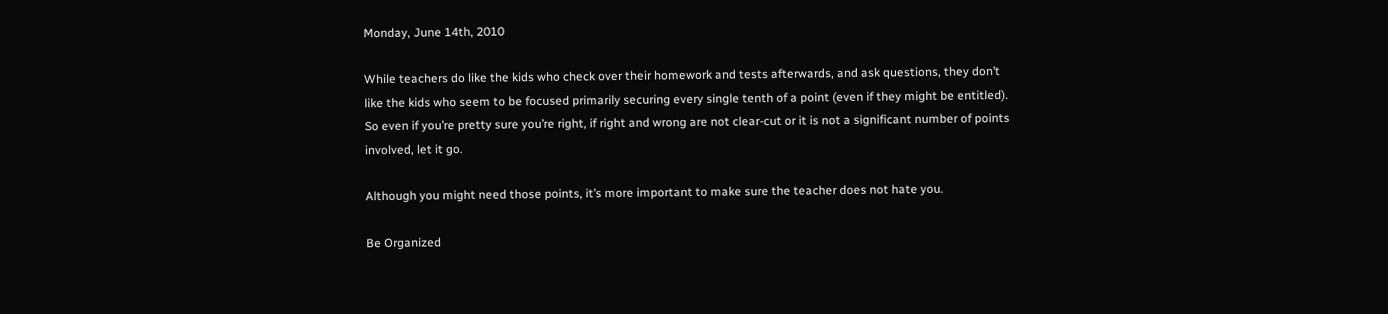Monday, June 14th, 2010

While teachers do like the kids who check over their homework and tests afterwards, and ask questions, they don’t like the kids who seem to be focused primarily securing every single tenth of a point (even if they might be entitled). So even if you’re pretty sure you’re right, if right and wrong are not clear-cut or it is not a significant number of points involved, let it go.

Although you might need those points, it’s more important to make sure the teacher does not hate you.

Be Organized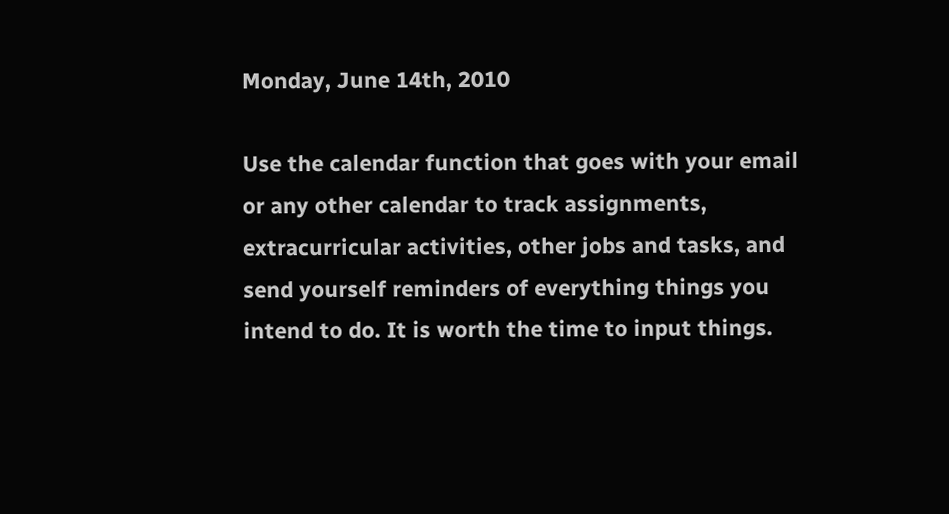Monday, June 14th, 2010

Use the calendar function that goes with your email or any other calendar to track assignments, extracurricular activities, other jobs and tasks, and send yourself reminders of everything things you intend to do. It is worth the time to input things.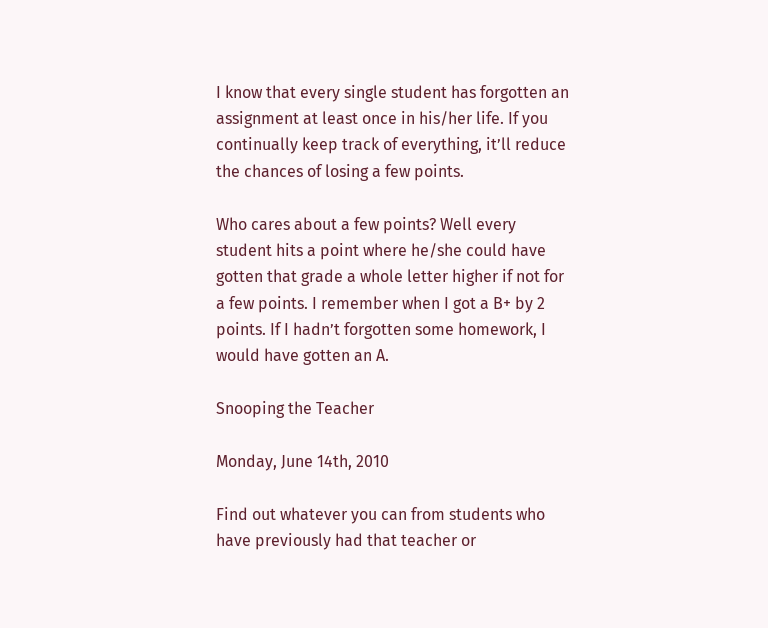I know that every single student has forgotten an assignment at least once in his/her life. If you continually keep track of everything, it’ll reduce the chances of losing a few points.

Who cares about a few points? Well every student hits a point where he/she could have gotten that grade a whole letter higher if not for a few points. I remember when I got a B+ by 2 points. If I hadn’t forgotten some homework, I would have gotten an A.

Snooping the Teacher

Monday, June 14th, 2010

Find out whatever you can from students who have previously had that teacher or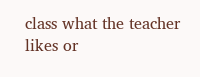class what the teacher likes or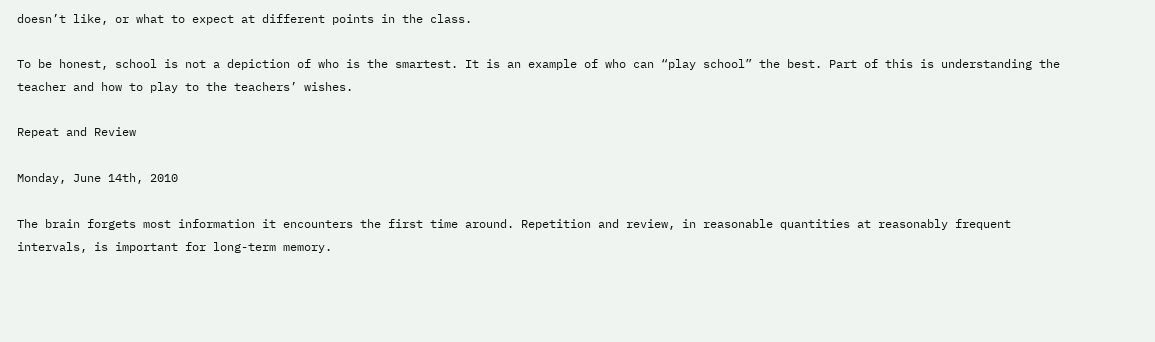doesn’t like, or what to expect at different points in the class.

To be honest, school is not a depiction of who is the smartest. It is an example of who can “play school” the best. Part of this is understanding the teacher and how to play to the teachers’ wishes.

Repeat and Review

Monday, June 14th, 2010

The brain forgets most information it encounters the first time around. Repetition and review, in reasonable quantities at reasonably frequent intervals, is important for long-term memory.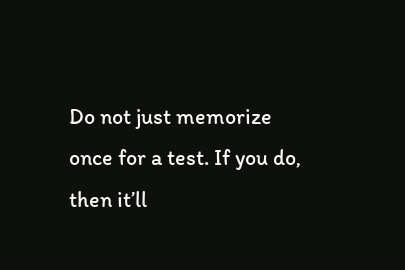Do not just memorize once for a test. If you do, then it’ll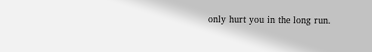only hurt you in the long run.